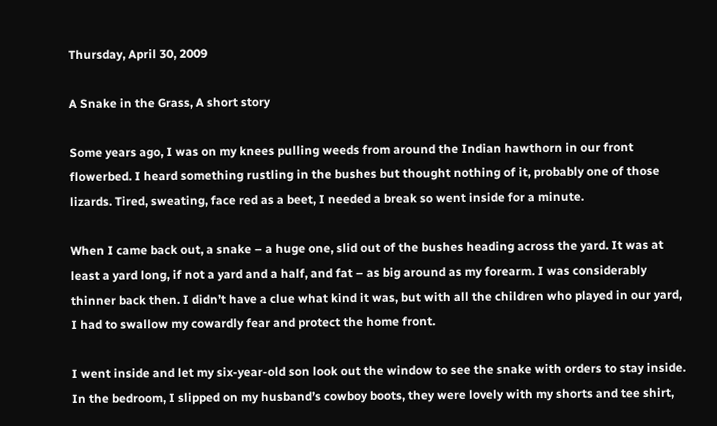Thursday, April 30, 2009

A Snake in the Grass, A short story

Some years ago, I was on my knees pulling weeds from around the Indian hawthorn in our front flowerbed. I heard something rustling in the bushes but thought nothing of it, probably one of those lizards. Tired, sweating, face red as a beet, I needed a break so went inside for a minute.

When I came back out, a snake – a huge one, slid out of the bushes heading across the yard. It was at least a yard long, if not a yard and a half, and fat – as big around as my forearm. I was considerably thinner back then. I didn’t have a clue what kind it was, but with all the children who played in our yard, I had to swallow my cowardly fear and protect the home front.

I went inside and let my six-year-old son look out the window to see the snake with orders to stay inside. In the bedroom, I slipped on my husband’s cowboy boots, they were lovely with my shorts and tee shirt,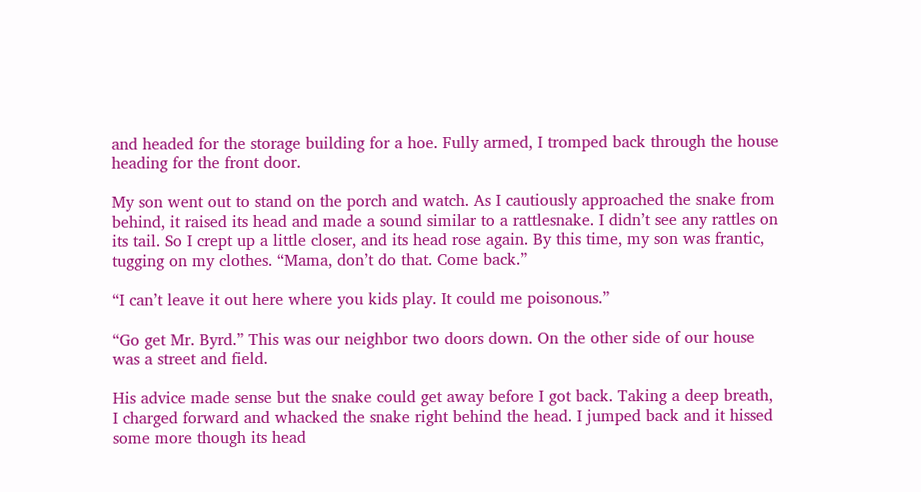and headed for the storage building for a hoe. Fully armed, I tromped back through the house heading for the front door.

My son went out to stand on the porch and watch. As I cautiously approached the snake from behind, it raised its head and made a sound similar to a rattlesnake. I didn’t see any rattles on its tail. So I crept up a little closer, and its head rose again. By this time, my son was frantic, tugging on my clothes. “Mama, don’t do that. Come back.”

“I can’t leave it out here where you kids play. It could me poisonous.”

“Go get Mr. Byrd.” This was our neighbor two doors down. On the other side of our house was a street and field.

His advice made sense but the snake could get away before I got back. Taking a deep breath, I charged forward and whacked the snake right behind the head. I jumped back and it hissed some more though its head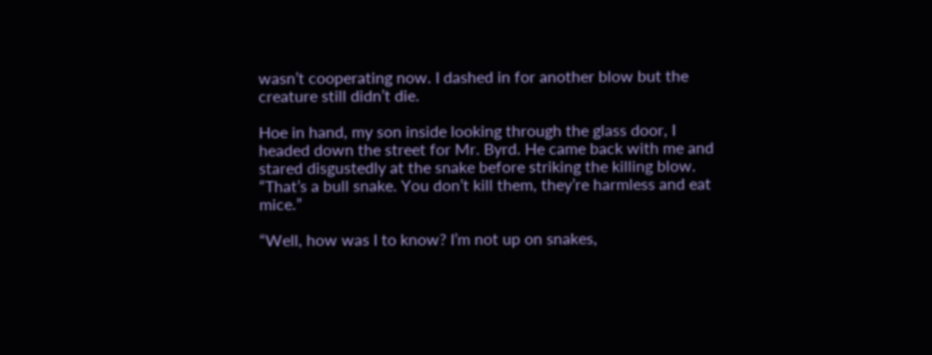wasn’t cooperating now. I dashed in for another blow but the creature still didn’t die.

Hoe in hand, my son inside looking through the glass door, I headed down the street for Mr. Byrd. He came back with me and stared disgustedly at the snake before striking the killing blow.
“That’s a bull snake. You don’t kill them, they’re harmless and eat mice.”

“Well, how was I to know? I’m not up on snakes,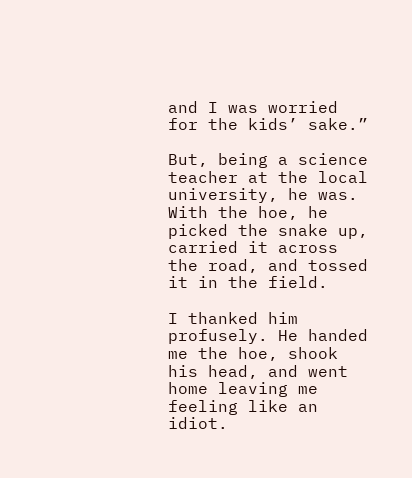and I was worried for the kids’ sake.”

But, being a science teacher at the local university, he was. With the hoe, he picked the snake up, carried it across the road, and tossed it in the field.

I thanked him profusely. He handed me the hoe, shook his head, and went home leaving me feeling like an idiot.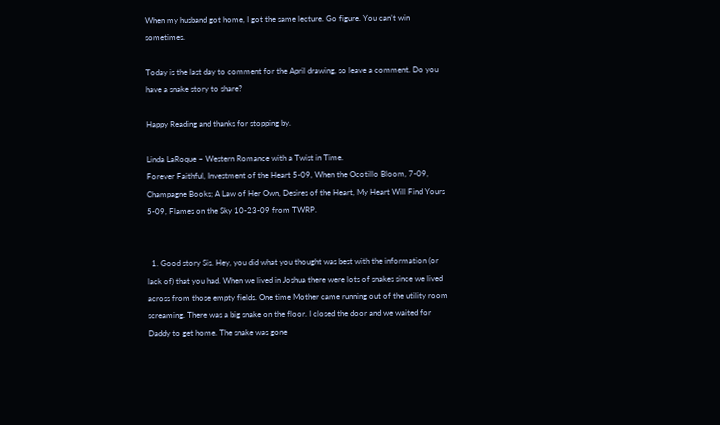When my husband got home, I got the same lecture. Go figure. You can’t win sometimes.

Today is the last day to comment for the April drawing, so leave a comment. Do you have a snake story to share?

Happy Reading and thanks for stopping by.

Linda LaRoque ~ Western Romance with a Twist in Time.
Forever Faithful, Investment of the Heart 5-09, When the Ocotillo Bloom, 7-09, Champagne Books; A Law of Her Own, Desires of the Heart, My Heart Will Find Yours 5-09, Flames on the Sky 10-23-09 from TWRP.


  1. Good story Sis. Hey, you did what you thought was best with the information (or lack of) that you had. When we lived in Joshua there were lots of snakes since we lived across from those empty fields. One time Mother came running out of the utility room screaming. There was a big snake on the floor. I closed the door and we waited for Daddy to get home. The snake was gone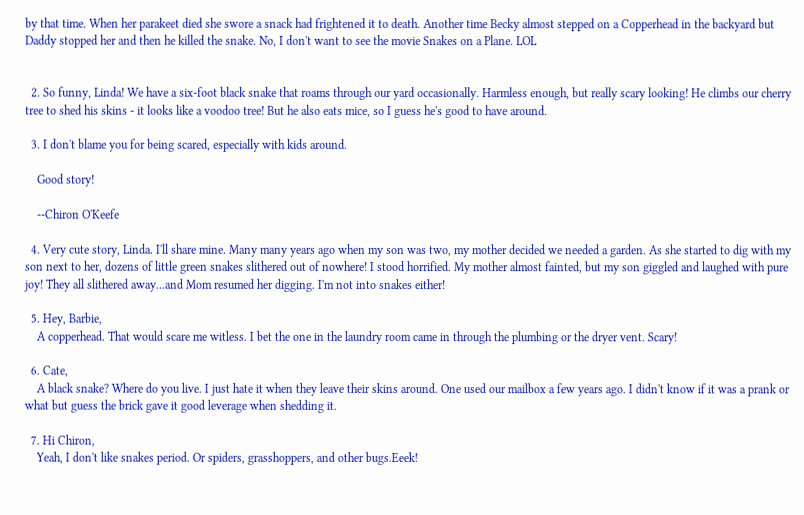by that time. When her parakeet died she swore a snack had frightened it to death. Another time Becky almost stepped on a Copperhead in the backyard but Daddy stopped her and then he killed the snake. No, I don't want to see the movie Snakes on a Plane. LOL


  2. So funny, Linda! We have a six-foot black snake that roams through our yard occasionally. Harmless enough, but really scary looking! He climbs our cherry tree to shed his skins - it looks like a voodoo tree! But he also eats mice, so I guess he's good to have around.

  3. I don't blame you for being scared, especially with kids around.

    Good story!

    --Chiron O'Keefe

  4. Very cute story, Linda. I'll share mine. Many many years ago when my son was two, my mother decided we needed a garden. As she started to dig with my son next to her, dozens of little green snakes slithered out of nowhere! I stood horrified. My mother almost fainted, but my son giggled and laughed with pure joy! They all slithered away...and Mom resumed her digging. I'm not into snakes either!

  5. Hey, Barbie,
    A copperhead. That would scare me witless. I bet the one in the laundry room came in through the plumbing or the dryer vent. Scary!

  6. Cate,
    A black snake? Where do you live. I just hate it when they leave their skins around. One used our mailbox a few years ago. I didn't know if it was a prank or what but guess the brick gave it good leverage when shedding it.

  7. Hi Chiron,
    Yeah, I don't like snakes period. Or spiders, grasshoppers, and other bugs.Eeek!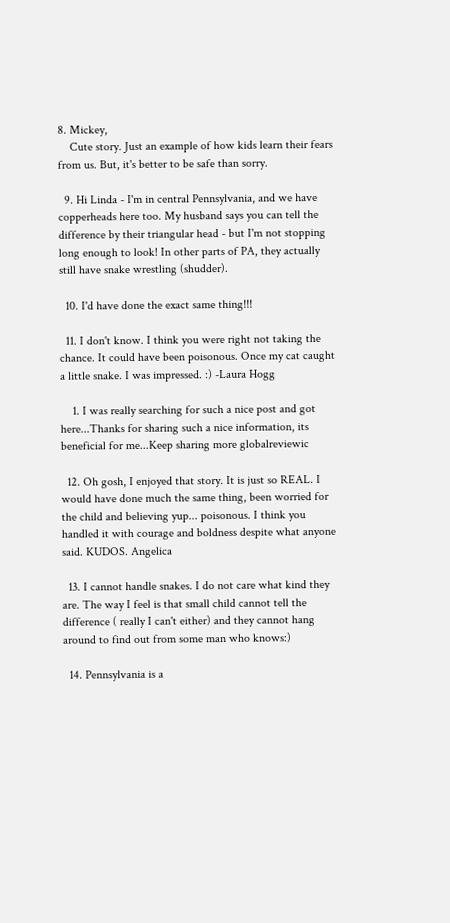8. Mickey,
    Cute story. Just an example of how kids learn their fears from us. But, it's better to be safe than sorry.

  9. Hi Linda - I'm in central Pennsylvania, and we have copperheads here too. My husband says you can tell the difference by their triangular head - but I'm not stopping long enough to look! In other parts of PA, they actually still have snake wrestling (shudder).

  10. I'd have done the exact same thing!!!

  11. I don't know. I think you were right not taking the chance. It could have been poisonous. Once my cat caught a little snake. I was impressed. :) -Laura Hogg

    1. I was really searching for such a nice post and got here...Thanks for sharing such a nice information, its beneficial for me...Keep sharing more globalreviewic

  12. Oh gosh, I enjoyed that story. It is just so REAL. I would have done much the same thing, been worried for the child and believing yup... poisonous. I think you handled it with courage and boldness despite what anyone said. KUDOS. Angelica

  13. I cannot handle snakes. I do not care what kind they are. The way I feel is that small child cannot tell the difference ( really I can't either) and they cannot hang around to find out from some man who knows:)

  14. Pennsylvania is a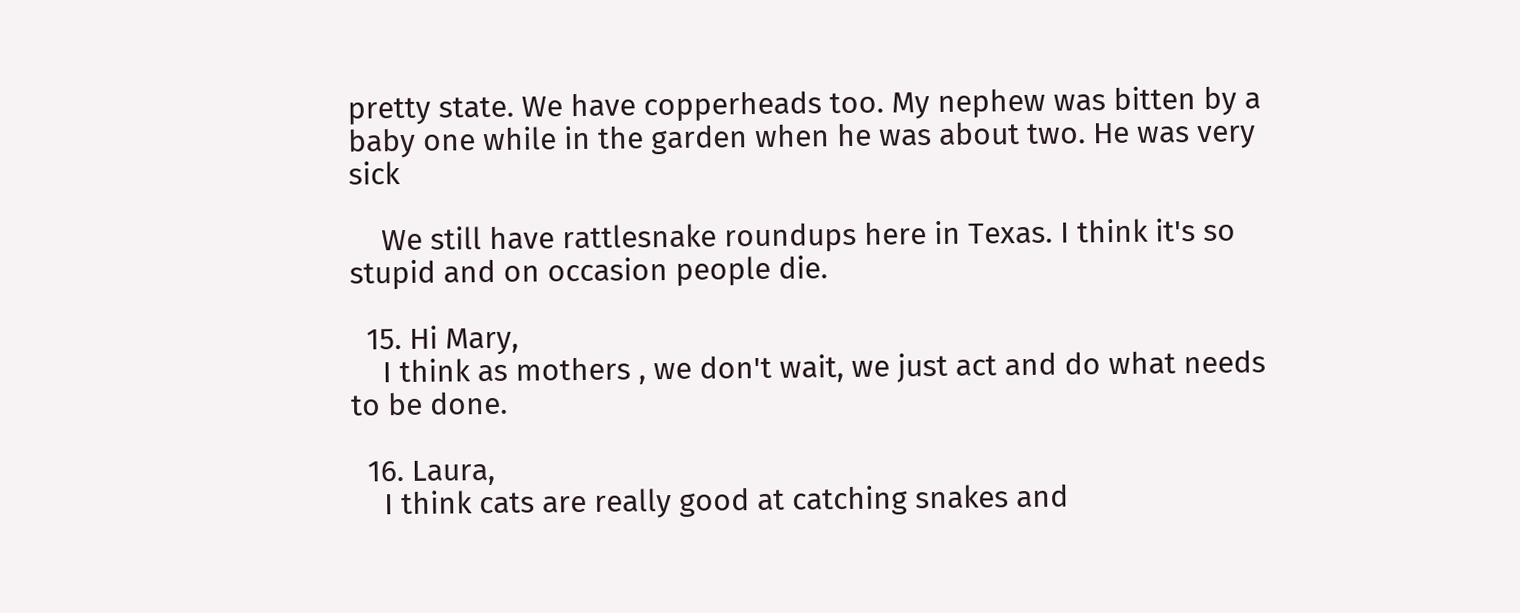pretty state. We have copperheads too. My nephew was bitten by a baby one while in the garden when he was about two. He was very sick

    We still have rattlesnake roundups here in Texas. I think it's so stupid and on occasion people die.

  15. Hi Mary,
    I think as mothers , we don't wait, we just act and do what needs to be done.

  16. Laura,
    I think cats are really good at catching snakes and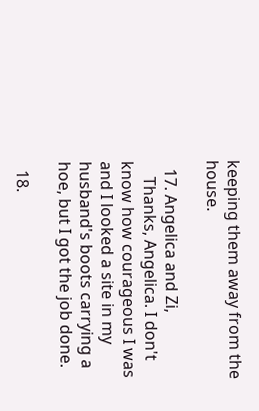keeping them away from the house.

  17. Angelica and Zi,
    Thanks, Angelica. I don't know how courageous I was and I looked a site in my husband's boots carrying a hoe, but I got the job done.

  18.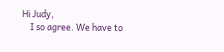Hi Judy,
    I so agree. We have to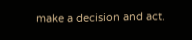make a decision and act.